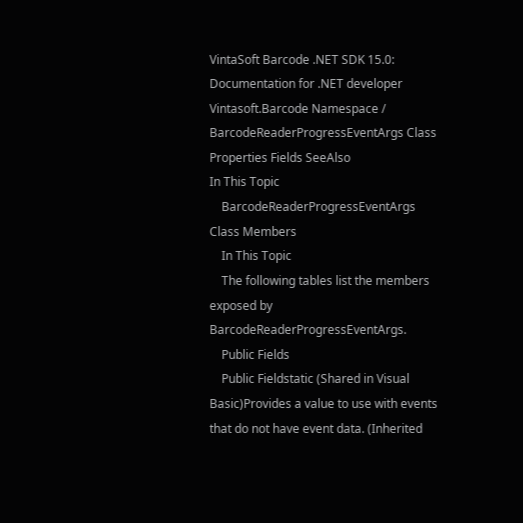VintaSoft Barcode .NET SDK 15.0: Documentation for .NET developer
Vintasoft.Barcode Namespace / BarcodeReaderProgressEventArgs Class
Properties Fields SeeAlso
In This Topic
    BarcodeReaderProgressEventArgs Class Members
    In This Topic
    The following tables list the members exposed by BarcodeReaderProgressEventArgs.
    Public Fields
    Public Fieldstatic (Shared in Visual Basic)Provides a value to use with events that do not have event data. (Inherited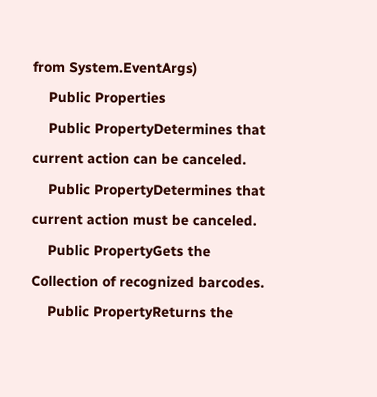from System.EventArgs)
    Public Properties
    Public PropertyDetermines that current action can be canceled.
    Public PropertyDetermines that current action must be canceled.
    Public PropertyGets the Collection of recognized barcodes.
    Public PropertyReturns the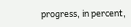progress, in percent,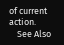of current action.
    See Also